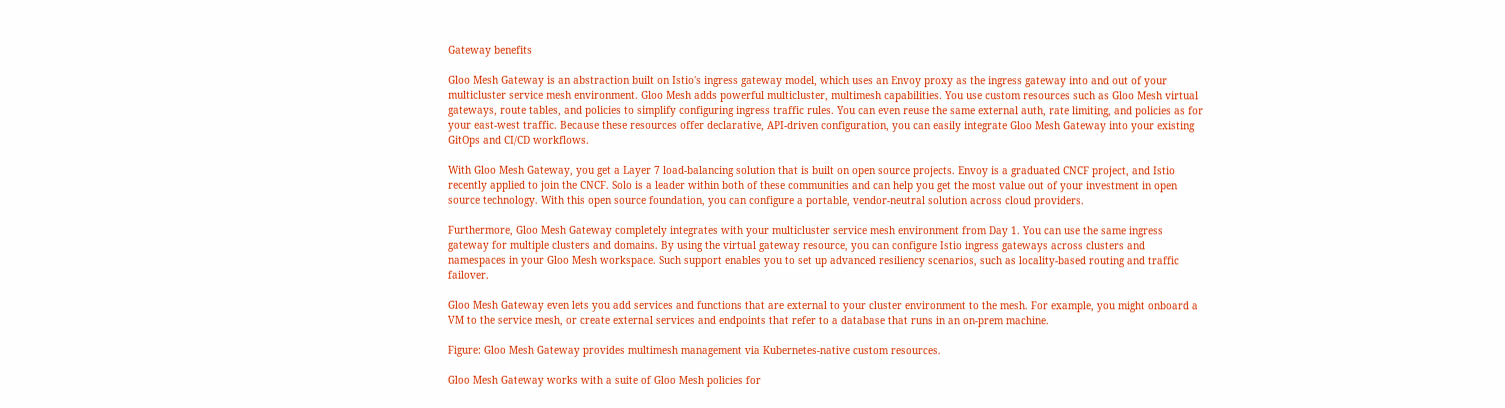Gateway benefits

Gloo Mesh Gateway is an abstraction built on Istio's ingress gateway model, which uses an Envoy proxy as the ingress gateway into and out of your multicluster service mesh environment. Gloo Mesh adds powerful multicluster, multimesh capabilities. You use custom resources such as Gloo Mesh virtual gateways, route tables, and policies to simplify configuring ingress traffic rules. You can even reuse the same external auth, rate limiting, and policies as for your east-west traffic. Because these resources offer declarative, API-driven configuration, you can easily integrate Gloo Mesh Gateway into your existing GitOps and CI/CD workflows.

With Gloo Mesh Gateway, you get a Layer 7 load-balancing solution that is built on open source projects. Envoy is a graduated CNCF project, and Istio recently applied to join the CNCF. Solo is a leader within both of these communities and can help you get the most value out of your investment in open source technology. With this open source foundation, you can configure a portable, vendor-neutral solution across cloud providers.

Furthermore, Gloo Mesh Gateway completely integrates with your multicluster service mesh environment from Day 1. You can use the same ingress gateway for multiple clusters and domains. By using the virtual gateway resource, you can configure Istio ingress gateways across clusters and namespaces in your Gloo Mesh workspace. Such support enables you to set up advanced resiliency scenarios, such as locality-based routing and traffic failover.

Gloo Mesh Gateway even lets you add services and functions that are external to your cluster environment to the mesh. For example, you might onboard a VM to the service mesh, or create external services and endpoints that refer to a database that runs in an on-prem machine.

Figure: Gloo Mesh Gateway provides multimesh management via Kubernetes-native custom resources.

Gloo Mesh Gateway works with a suite of Gloo Mesh policies for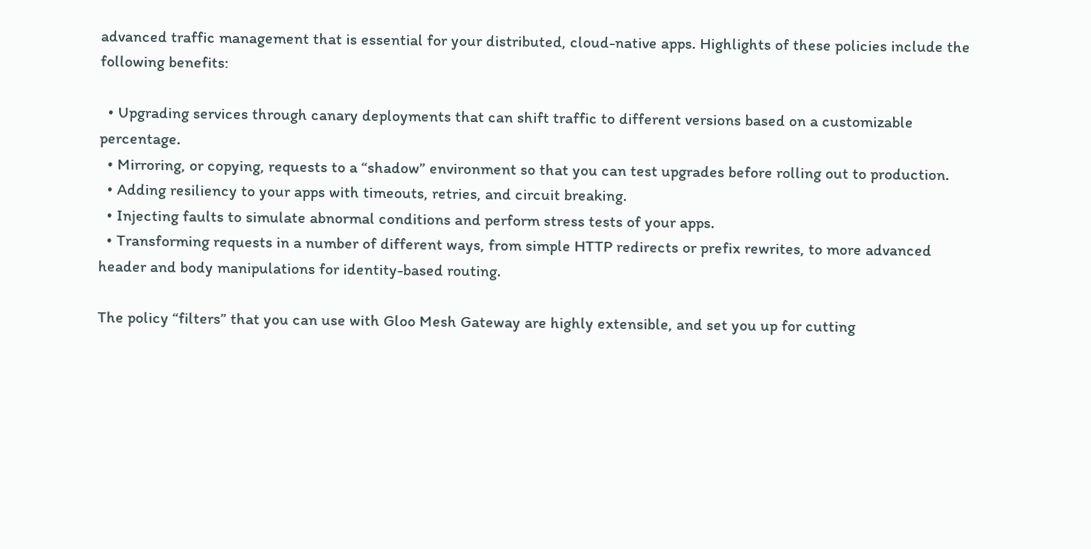advanced traffic management that is essential for your distributed, cloud-native apps. Highlights of these policies include the following benefits:

  • Upgrading services through canary deployments that can shift traffic to different versions based on a customizable percentage.
  • Mirroring, or copying, requests to a “shadow” environment so that you can test upgrades before rolling out to production.
  • Adding resiliency to your apps with timeouts, retries, and circuit breaking.
  • Injecting faults to simulate abnormal conditions and perform stress tests of your apps.
  • Transforming requests in a number of different ways, from simple HTTP redirects or prefix rewrites, to more advanced header and body manipulations for identity-based routing.

The policy “filters” that you can use with Gloo Mesh Gateway are highly extensible, and set you up for cutting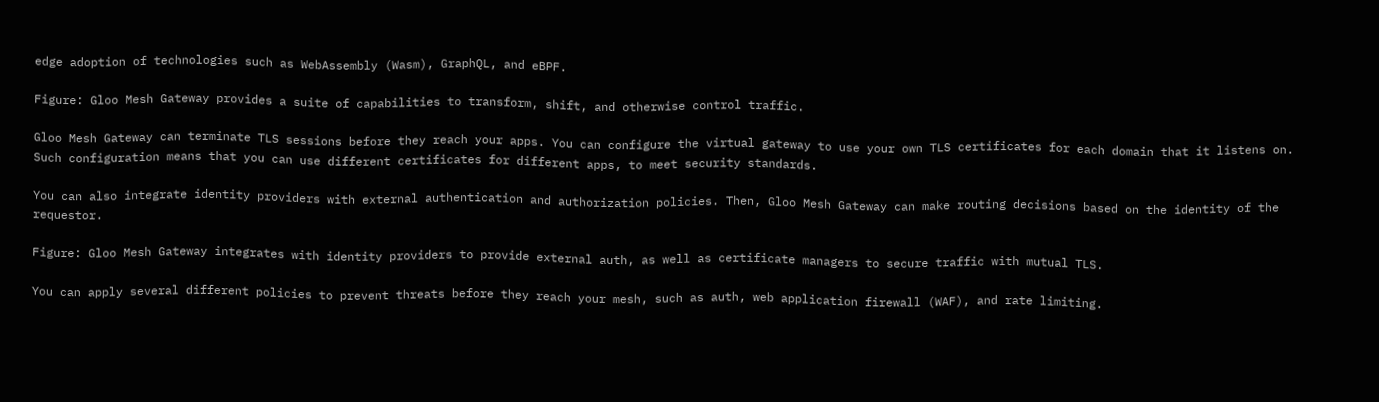edge adoption of technologies such as WebAssembly (Wasm), GraphQL, and eBPF.

Figure: Gloo Mesh Gateway provides a suite of capabilities to transform, shift, and otherwise control traffic.

Gloo Mesh Gateway can terminate TLS sessions before they reach your apps. You can configure the virtual gateway to use your own TLS certificates for each domain that it listens on. Such configuration means that you can use different certificates for different apps, to meet security standards.

You can also integrate identity providers with external authentication and authorization policies. Then, Gloo Mesh Gateway can make routing decisions based on the identity of the requestor.

Figure: Gloo Mesh Gateway integrates with identity providers to provide external auth, as well as certificate managers to secure traffic with mutual TLS.

You can apply several different policies to prevent threats before they reach your mesh, such as auth, web application firewall (WAF), and rate limiting.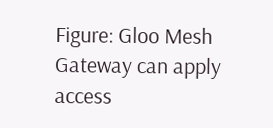Figure: Gloo Mesh Gateway can apply access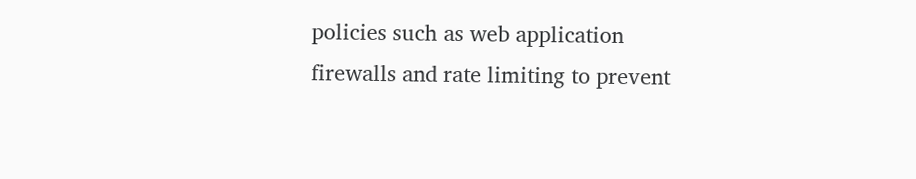policies such as web application firewalls and rate limiting to prevent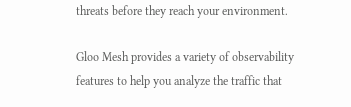threats before they reach your environment.

Gloo Mesh provides a variety of observability features to help you analyze the traffic that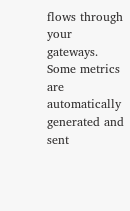flows through your gateways. Some metrics are automatically generated and sent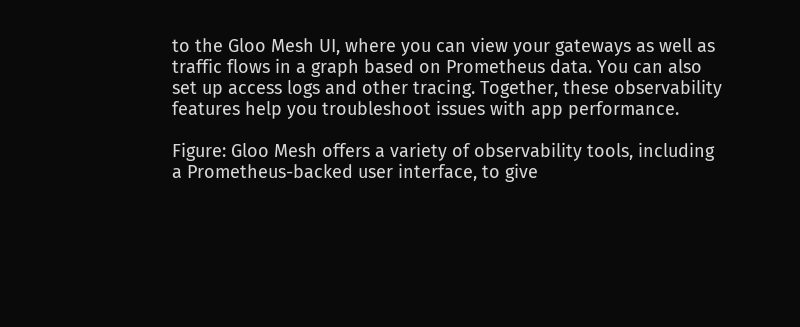to the Gloo Mesh UI, where you can view your gateways as well as traffic flows in a graph based on Prometheus data. You can also set up access logs and other tracing. Together, these observability features help you troubleshoot issues with app performance.

Figure: Gloo Mesh offers a variety of observability tools, including a Prometheus-backed user interface, to give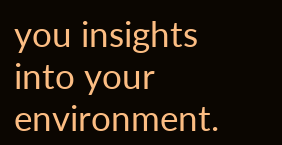you insights into your environment.